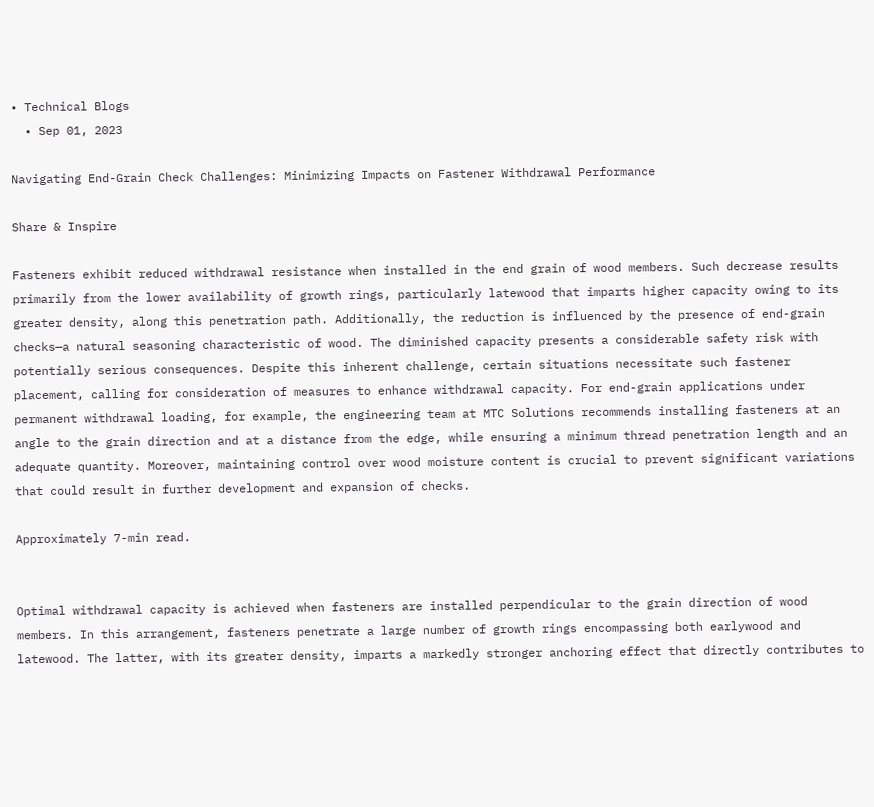• Technical Blogs
  • Sep 01, 2023

Navigating End-Grain Check Challenges: Minimizing Impacts on Fastener Withdrawal Performance

Share & Inspire

Fasteners exhibit reduced withdrawal resistance when installed in the end grain of wood members. Such decrease results primarily from the lower availability of growth rings, particularly latewood that imparts higher capacity owing to its greater density, along this penetration path. Additionally, the reduction is influenced by the presence of end-grain checks—a natural seasoning characteristic of wood. The diminished capacity presents a considerable safety risk with potentially serious consequences. Despite this inherent challenge, certain situations necessitate such fastener placement, calling for consideration of measures to enhance withdrawal capacity. For end-grain applications under permanent withdrawal loading, for example, the engineering team at MTC Solutions recommends installing fasteners at an angle to the grain direction and at a distance from the edge, while ensuring a minimum thread penetration length and an adequate quantity. Moreover, maintaining control over wood moisture content is crucial to prevent significant variations that could result in further development and expansion of checks.

Approximately 7-min read.


Optimal withdrawal capacity is achieved when fasteners are installed perpendicular to the grain direction of wood members. In this arrangement, fasteners penetrate a large number of growth rings encompassing both earlywood and latewood. The latter, with its greater density, imparts a markedly stronger anchoring effect that directly contributes to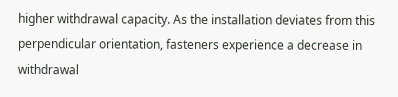higher withdrawal capacity. As the installation deviates from this perpendicular orientation, fasteners experience a decrease in withdrawal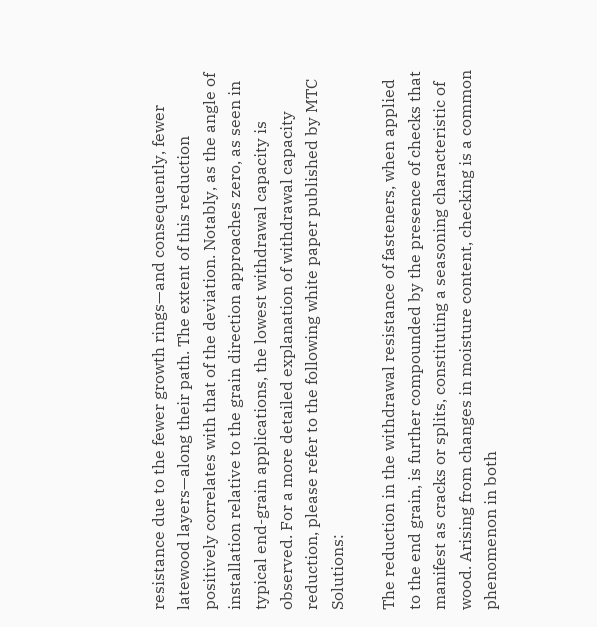resistance due to the fewer growth rings—and consequently, fewer latewood layers—along their path. The extent of this reduction positively correlates with that of the deviation. Notably, as the angle of installation relative to the grain direction approaches zero, as seen in typical end-grain applications, the lowest withdrawal capacity is observed. For a more detailed explanation of withdrawal capacity reduction, please refer to the following white paper published by MTC Solutions:

The reduction in the withdrawal resistance of fasteners, when applied to the end grain, is further compounded by the presence of checks that manifest as cracks or splits, constituting a seasoning characteristic of wood. Arising from changes in moisture content, checking is a common phenomenon in both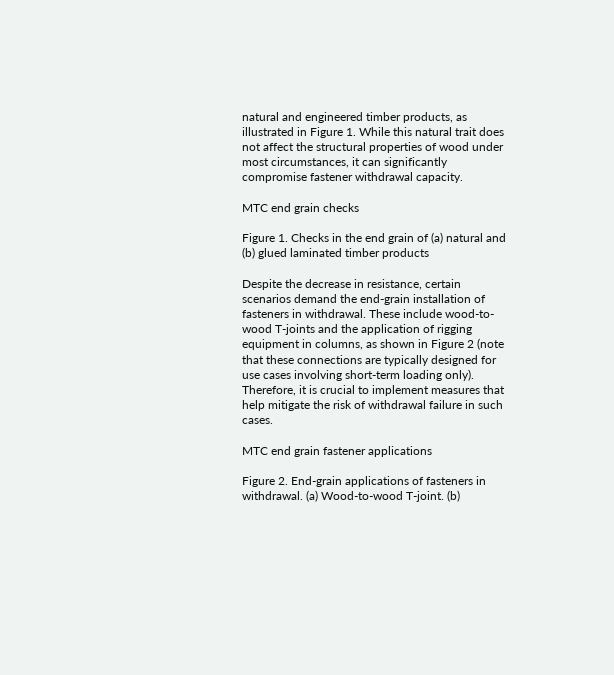natural and engineered timber products, as illustrated in Figure 1. While this natural trait does not affect the structural properties of wood under most circumstances, it can significantly compromise fastener withdrawal capacity.

MTC end grain checks

Figure 1. Checks in the end grain of (a) natural and (b) glued laminated timber products

Despite the decrease in resistance, certain scenarios demand the end-grain installation of fasteners in withdrawal. These include wood-to-wood T-joints and the application of rigging equipment in columns, as shown in Figure 2 (note that these connections are typically designed for use cases involving short-term loading only). Therefore, it is crucial to implement measures that help mitigate the risk of withdrawal failure in such cases.

MTC end grain fastener applications

Figure 2. End-grain applications of fasteners in withdrawal. (a) Wood-to-wood T-joint. (b)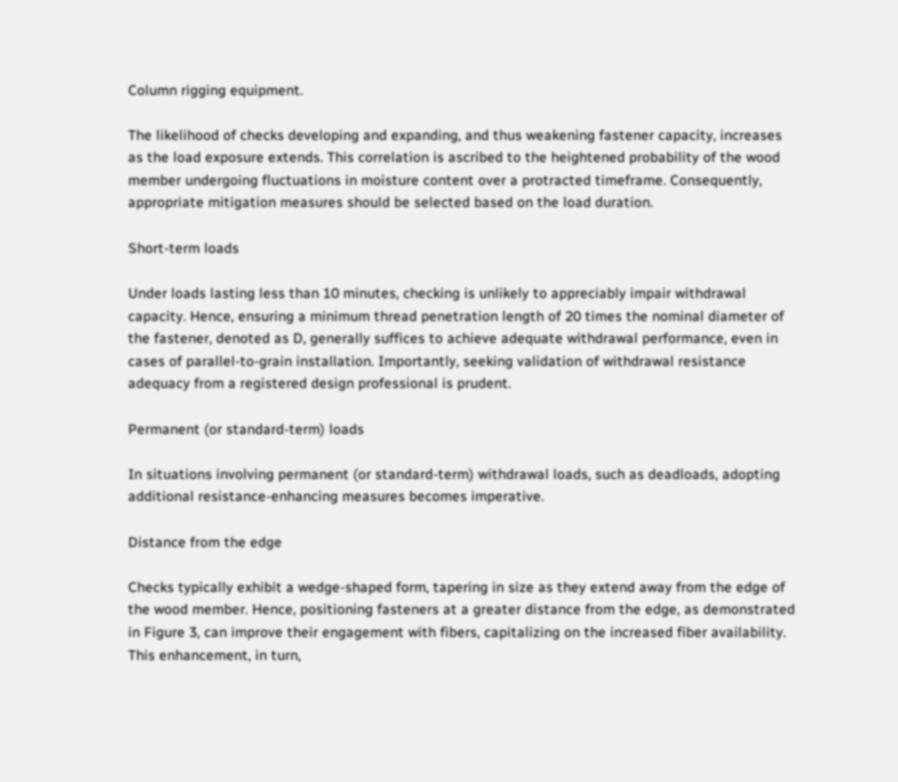Column rigging equipment.

The likelihood of checks developing and expanding, and thus weakening fastener capacity, increases as the load exposure extends. This correlation is ascribed to the heightened probability of the wood member undergoing fluctuations in moisture content over a protracted timeframe. Consequently, appropriate mitigation measures should be selected based on the load duration.

Short-term loads

Under loads lasting less than 10 minutes, checking is unlikely to appreciably impair withdrawal capacity. Hence, ensuring a minimum thread penetration length of 20 times the nominal diameter of the fastener, denoted as D, generally suffices to achieve adequate withdrawal performance, even in cases of parallel-to-grain installation. Importantly, seeking validation of withdrawal resistance adequacy from a registered design professional is prudent.

Permanent (or standard-term) loads

In situations involving permanent (or standard-term) withdrawal loads, such as deadloads, adopting additional resistance-enhancing measures becomes imperative.

Distance from the edge

Checks typically exhibit a wedge-shaped form, tapering in size as they extend away from the edge of the wood member. Hence, positioning fasteners at a greater distance from the edge, as demonstrated in Figure 3, can improve their engagement with fibers, capitalizing on the increased fiber availability. This enhancement, in turn,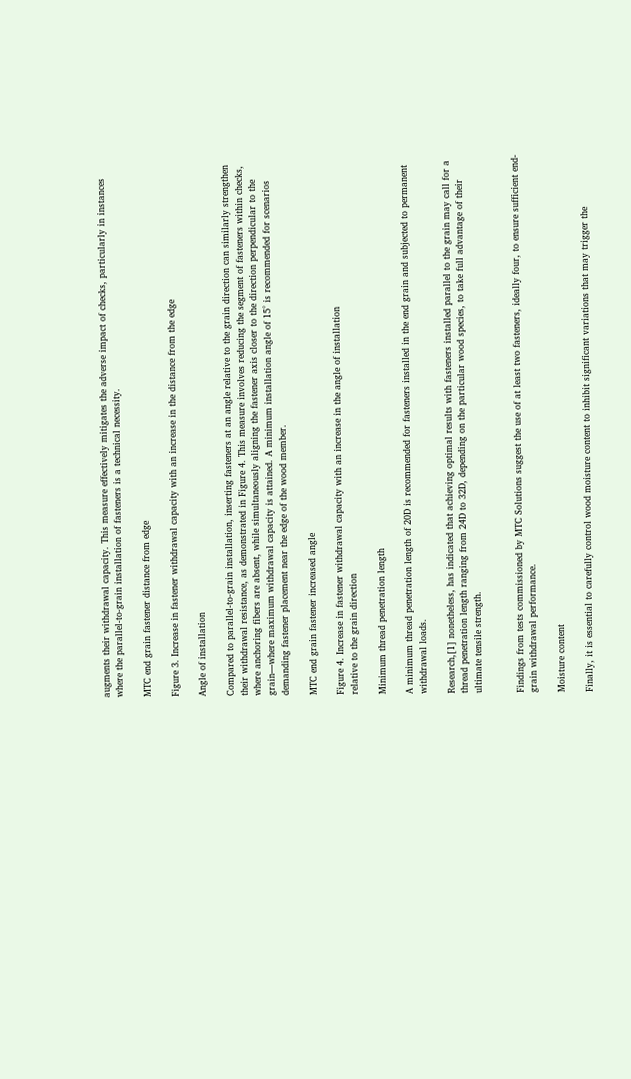augments their withdrawal capacity. This measure effectively mitigates the adverse impact of checks, particularly in instances where the parallel-to-grain installation of fasteners is a technical necessity.

MTC end grain fastener distance from edge

Figure 3. Increase in fastener withdrawal capacity with an increase in the distance from the edge

Angle of installation

Compared to parallel-to-grain installation, inserting fasteners at an angle relative to the grain direction can similarly strengthen their withdrawal resistance, as demonstrated in Figure 4. This measure involves reducing the segment of fasteners within checks, where anchoring fibers are absent, while simultaneously aligning the fastener axis closer to the direction perpendicular to the grain—where maximum withdrawal capacity is attained. A minimum installation angle of 15° is recommended for scenarios demanding fastener placement near the edge of the wood member.

MTC end grain fastener increased angle

Figure 4. Increase in fastener withdrawal capacity with an increase in the angle of installation
relative to the grain direction

Minimum thread penetration length

A minimum thread penetration length of 20D is recommended for fasteners installed in the end grain and subjected to permanent withdrawal loads.

Research,[1] nonetheless, has indicated that achieving optimal results with fasteners installed parallel to the grain may call for a thread penetration length ranging from 24D to 32D, depending on the particular wood species, to take full advantage of their ultimate tensile strength.


Findings from tests commissioned by MTC Solutions suggest the use of at least two fasteners, ideally four, to ensure sufficient end-grain withdrawal performance.

Moisture content

Finally, it is essential to carefully control wood moisture content to inhibit significant variations that may trigger the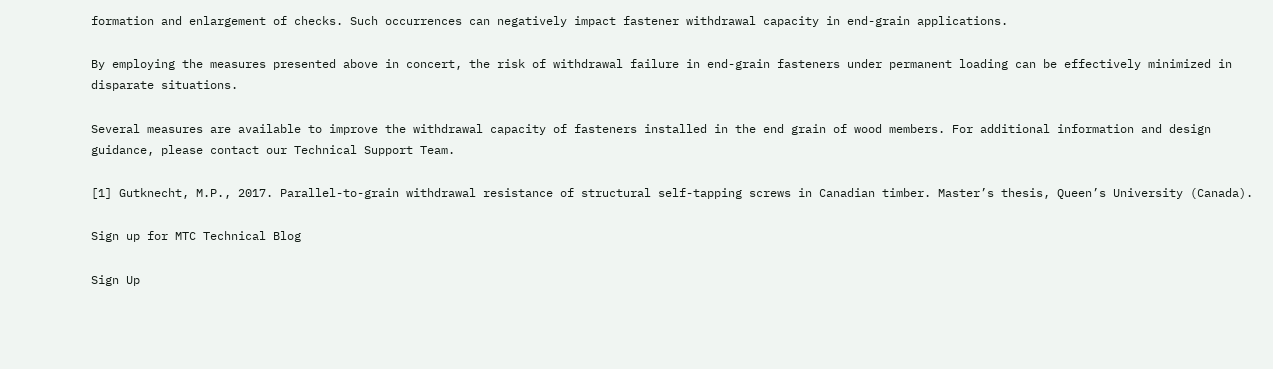formation and enlargement of checks. Such occurrences can negatively impact fastener withdrawal capacity in end-grain applications.

By employing the measures presented above in concert, the risk of withdrawal failure in end-grain fasteners under permanent loading can be effectively minimized in disparate situations.

Several measures are available to improve the withdrawal capacity of fasteners installed in the end grain of wood members. For additional information and design guidance, please contact our Technical Support Team.

[1] Gutknecht, M.P., 2017. Parallel-to-grain withdrawal resistance of structural self-tapping screws in Canadian timber. Master’s thesis, Queen’s University (Canada).

Sign up for MTC Technical Blog

Sign Up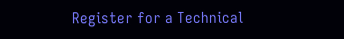Register for a Technical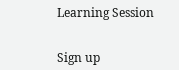Learning Session


Sign up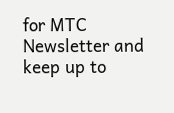for MTC Newsletter and keep up to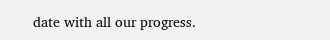date with all our progress.